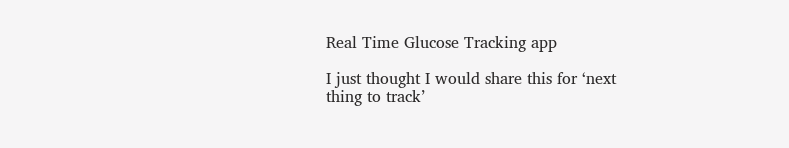Real Time Glucose Tracking app

I just thought I would share this for ‘next thing to track’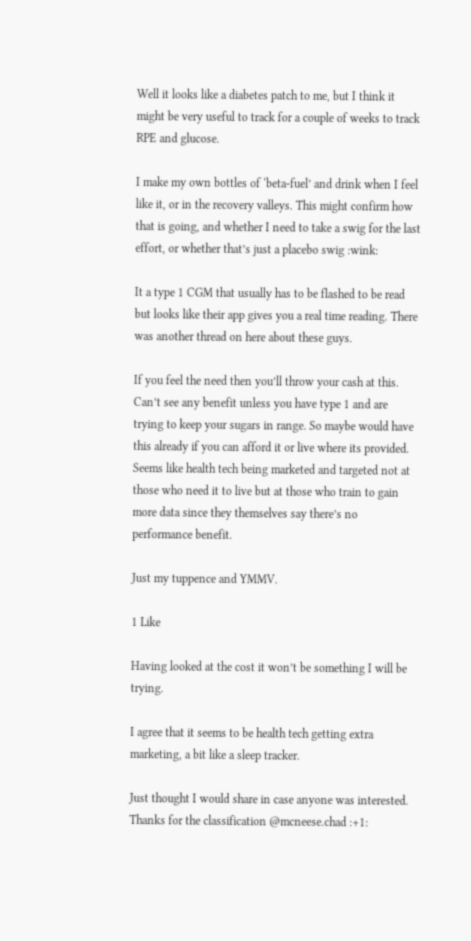Well it looks like a diabetes patch to me, but I think it might be very useful to track for a couple of weeks to track RPE and glucose.

I make my own bottles of ‘beta-fuel’ and drink when I feel like it, or in the recovery valleys. This might confirm how that is going, and whether I need to take a swig for the last effort, or whether that’s just a placebo swig :wink:

It a type 1 CGM that usually has to be flashed to be read but looks like their app gives you a real time reading. There was another thread on here about these guys.

If you feel the need then you’ll throw your cash at this. Can’t see any benefit unless you have type 1 and are trying to keep your sugars in range. So maybe would have this already if you can afford it or live where its provided.
Seems like health tech being marketed and targeted not at those who need it to live but at those who train to gain more data since they themselves say there’s no performance benefit.

Just my tuppence and YMMV.

1 Like

Having looked at the cost it won’t be something I will be trying.

I agree that it seems to be health tech getting extra marketing, a bit like a sleep tracker.

Just thought I would share in case anyone was interested. Thanks for the classification @mcneese.chad :+1: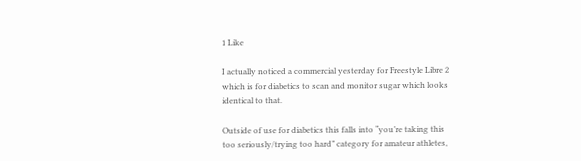1 Like

I actually noticed a commercial yesterday for Freestyle Libre 2 which is for diabetics to scan and monitor sugar which looks identical to that.

Outside of use for diabetics this falls into “you’re taking this too seriously/trying too hard” category for amateur athletes,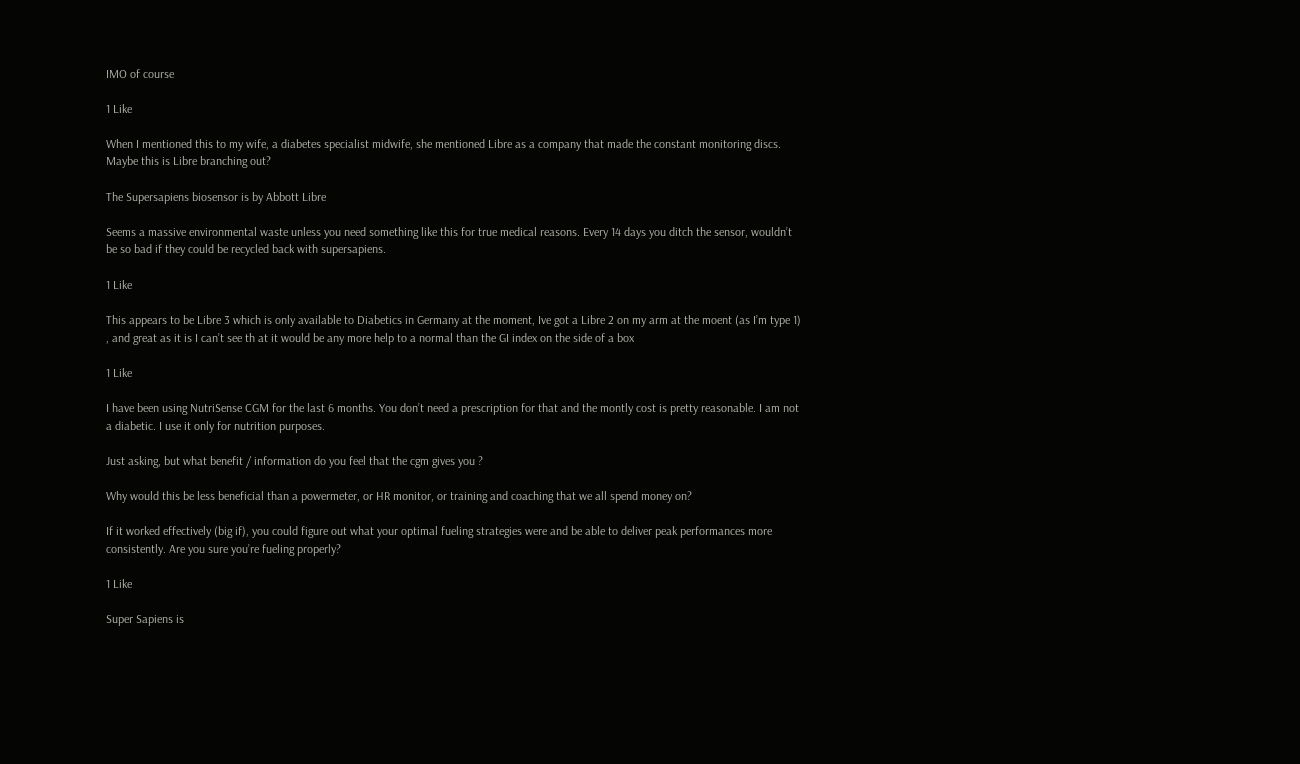IMO of course

1 Like

When I mentioned this to my wife, a diabetes specialist midwife, she mentioned Libre as a company that made the constant monitoring discs. Maybe this is Libre branching out?

The Supersapiens biosensor is by Abbott Libre

Seems a massive environmental waste unless you need something like this for true medical reasons. Every 14 days you ditch the sensor, wouldn’t be so bad if they could be recycled back with supersapiens.

1 Like

This appears to be Libre 3 which is only available to Diabetics in Germany at the moment, Ive got a Libre 2 on my arm at the moent (as I’m type 1) , and great as it is I can’t see th at it would be any more help to a normal than the GI index on the side of a box

1 Like

I have been using NutriSense CGM for the last 6 months. You don’t need a prescription for that and the montly cost is pretty reasonable. I am not a diabetic. I use it only for nutrition purposes.

Just asking, but what benefit / information do you feel that the cgm gives you ?

Why would this be less beneficial than a powermeter, or HR monitor, or training and coaching that we all spend money on?

If it worked effectively (big if), you could figure out what your optimal fueling strategies were and be able to deliver peak performances more consistently. Are you sure you’re fueling properly?

1 Like

Super Sapiens is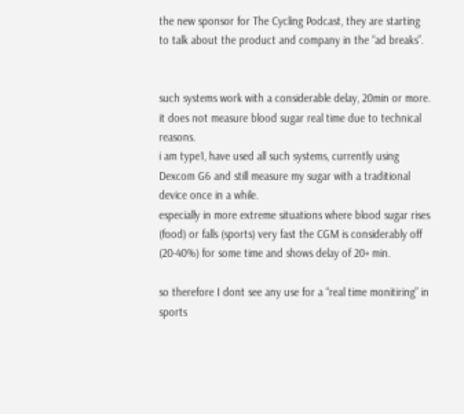the new sponsor for The Cycling Podcast, they are starting to talk about the product and company in the “ad breaks”.


such systems work with a considerable delay, 20min or more. it does not measure blood sugar real time due to technical reasons.
i am type1, have used all such systems, currently using Dexcom G6 and still measure my sugar with a traditional device once in a while.
especially in more extreme situations where blood sugar rises (food) or falls (sports) very fast the CGM is considerably off (20-40%) for some time and shows delay of 20+ min.

so therefore I dont see any use for a “real time monitiring” in sports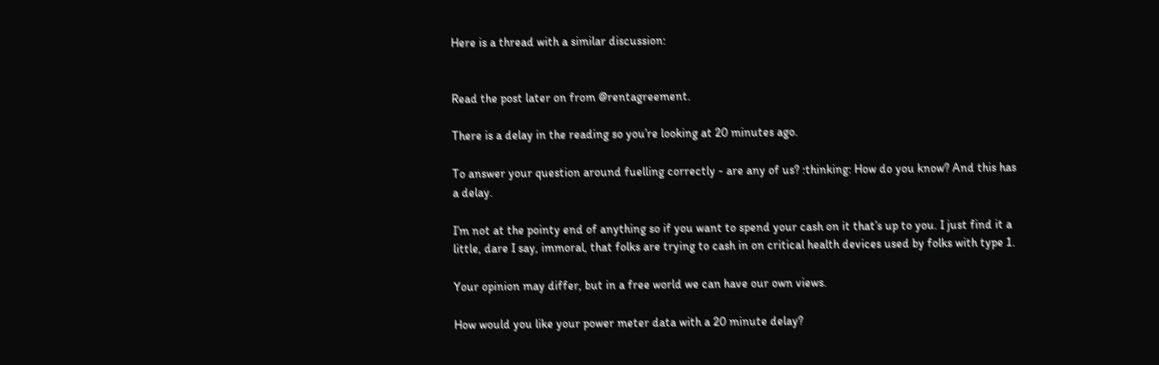Here is a thread with a similar discussion:


Read the post later on from @rentagreement.

There is a delay in the reading so you’re looking at 20 minutes ago.

To answer your question around fuelling correctly - are any of us? :thinking: How do you know? And this has a delay.

I’m not at the pointy end of anything so if you want to spend your cash on it that’s up to you. I just find it a little, dare I say, immoral, that folks are trying to cash in on critical health devices used by folks with type 1.

Your opinion may differ, but in a free world we can have our own views.

How would you like your power meter data with a 20 minute delay?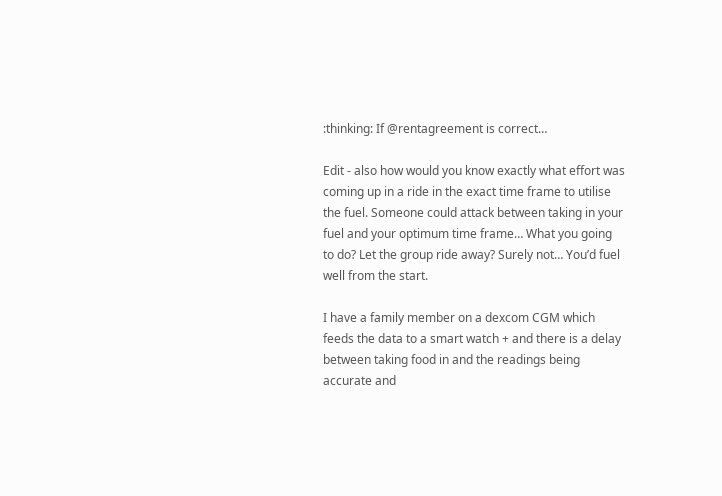:thinking: If @rentagreement is correct…

Edit - also how would you know exactly what effort was coming up in a ride in the exact time frame to utilise the fuel. Someone could attack between taking in your fuel and your optimum time frame… What you going to do? Let the group ride away? Surely not… You’d fuel well from the start.

I have a family member on a dexcom CGM which feeds the data to a smart watch + and there is a delay between taking food in and the readings being accurate and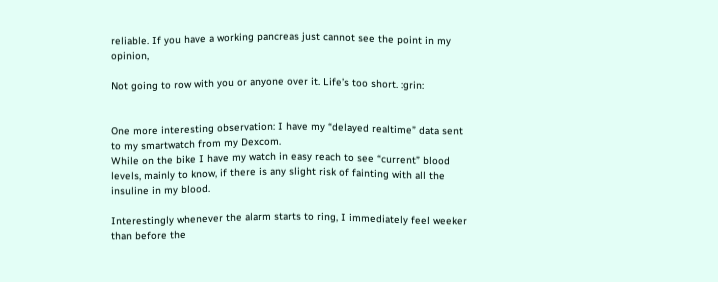reliable. If you have a working pancreas just cannot see the point in my opinion,

Not going to row with you or anyone over it. Life’s too short. :grin:


One more interesting observation: I have my “delayed realtime” data sent to my smartwatch from my Dexcom.
While on the bike I have my watch in easy reach to see “current” blood levels, mainly to know, if there is any slight risk of fainting with all the insuline in my blood.

Interestingly whenever the alarm starts to ring, I immediately feel weeker than before the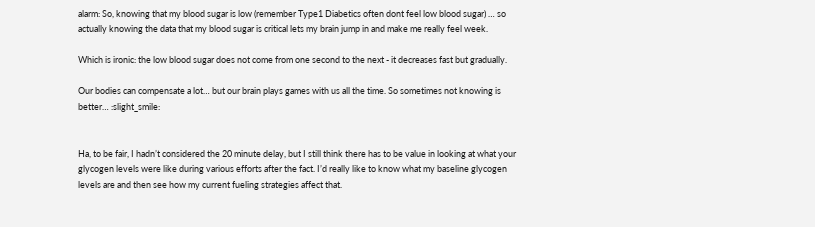alarm: So, knowing that my blood sugar is low (remember Type1 Diabetics often dont feel low blood sugar) … so actually knowing the data that my blood sugar is critical lets my brain jump in and make me really feel week.

Which is ironic: the low blood sugar does not come from one second to the next - it decreases fast but gradually.

Our bodies can compensate a lot… but our brain plays games with us all the time. So sometimes not knowing is better… :slight_smile:


Ha, to be fair, I hadn’t considered the 20 minute delay, but I still think there has to be value in looking at what your glycogen levels were like during various efforts after the fact. I’d really like to know what my baseline glycogen levels are and then see how my current fueling strategies affect that.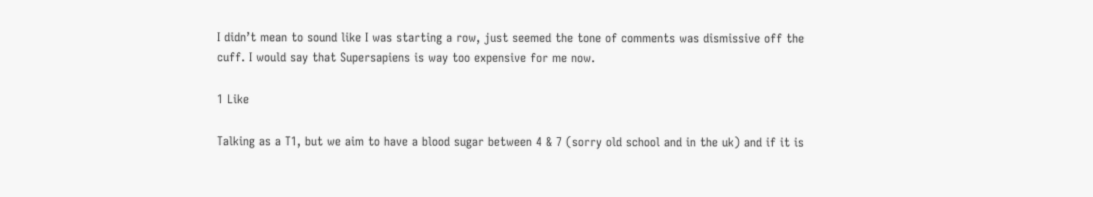I didn’t mean to sound like I was starting a row, just seemed the tone of comments was dismissive off the cuff. I would say that Supersapiens is way too expensive for me now.

1 Like

Talking as a T1, but we aim to have a blood sugar between 4 & 7 (sorry old school and in the uk) and if it is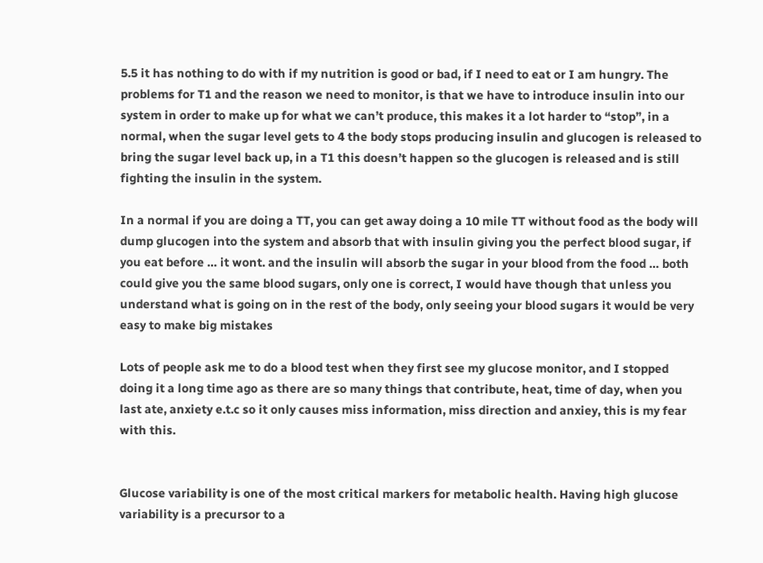5.5 it has nothing to do with if my nutrition is good or bad, if I need to eat or I am hungry. The problems for T1 and the reason we need to monitor, is that we have to introduce insulin into our system in order to make up for what we can’t produce, this makes it a lot harder to “stop”, in a normal, when the sugar level gets to 4 the body stops producing insulin and glucogen is released to bring the sugar level back up, in a T1 this doesn’t happen so the glucogen is released and is still fighting the insulin in the system.

In a normal if you are doing a TT, you can get away doing a 10 mile TT without food as the body will dump glucogen into the system and absorb that with insulin giving you the perfect blood sugar, if you eat before … it wont. and the insulin will absorb the sugar in your blood from the food … both could give you the same blood sugars, only one is correct, I would have though that unless you understand what is going on in the rest of the body, only seeing your blood sugars it would be very easy to make big mistakes

Lots of people ask me to do a blood test when they first see my glucose monitor, and I stopped doing it a long time ago as there are so many things that contribute, heat, time of day, when you last ate, anxiety e.t.c so it only causes miss information, miss direction and anxiey, this is my fear with this.


Glucose variability is one of the most critical markers for metabolic health. Having high glucose variability is a precursor to a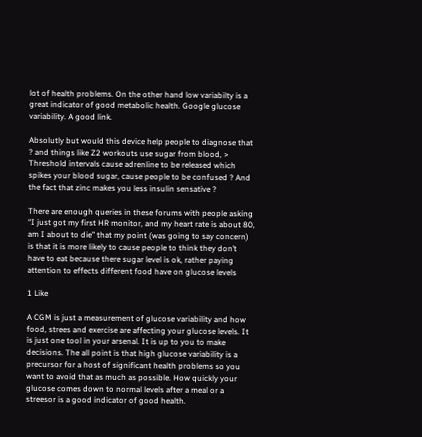lot of health problems. On the other hand low variabilty is a great indicator of good metabolic health. Google glucose variability. A good link.

Absolutly but would this device help people to diagnose that ? and things like Z2 workouts use sugar from blood, > Threshold intervals cause adrenline to be released which spikes your blood sugar, cause people to be confused ? And the fact that zinc makes you less insulin sensative ?

There are enough queries in these forums with people asking “I just got my first HR monitor, and my heart rate is about 80, am I about to die” that my point (was going to say concern) is that it is more likely to cause people to think they don’t have to eat because there sugar level is ok, rather paying attention to effects different food have on glucose levels

1 Like

A CGM is just a measurement of glucose variability and how food, strees and exercise are affecting your glucose levels. It is just one tool in your arsenal. It is up to you to make decisions. The all point is that high glucose variability is a precursor for a host of significant health problems so you want to avoid that as much as possible. How quickly your glucose comes down to normal levels after a meal or a streesor is a good indicator of good health.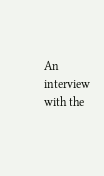An interview with the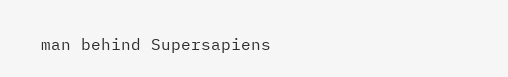man behind Supersapiens